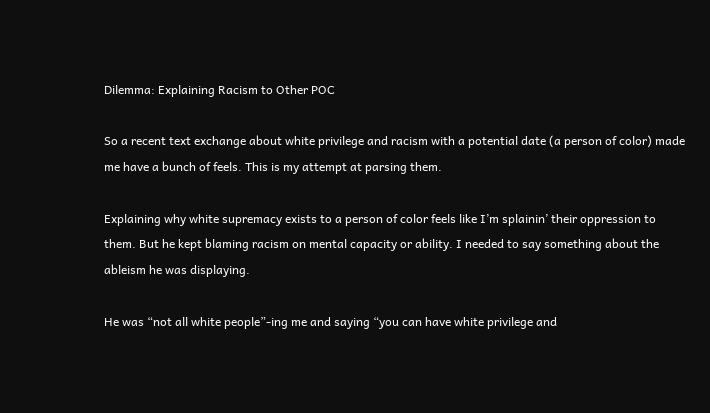Dilemma: Explaining Racism to Other POC

So a recent text exchange about white privilege and racism with a potential date (a person of color) made me have a bunch of feels. This is my attempt at parsing them.

Explaining why white supremacy exists to a person of color feels like I’m splainin’ their oppression to them. But he kept blaming racism on mental capacity or ability. I needed to say something about the ableism he was displaying.

He was “not all white people”-ing me and saying “you can have white privilege and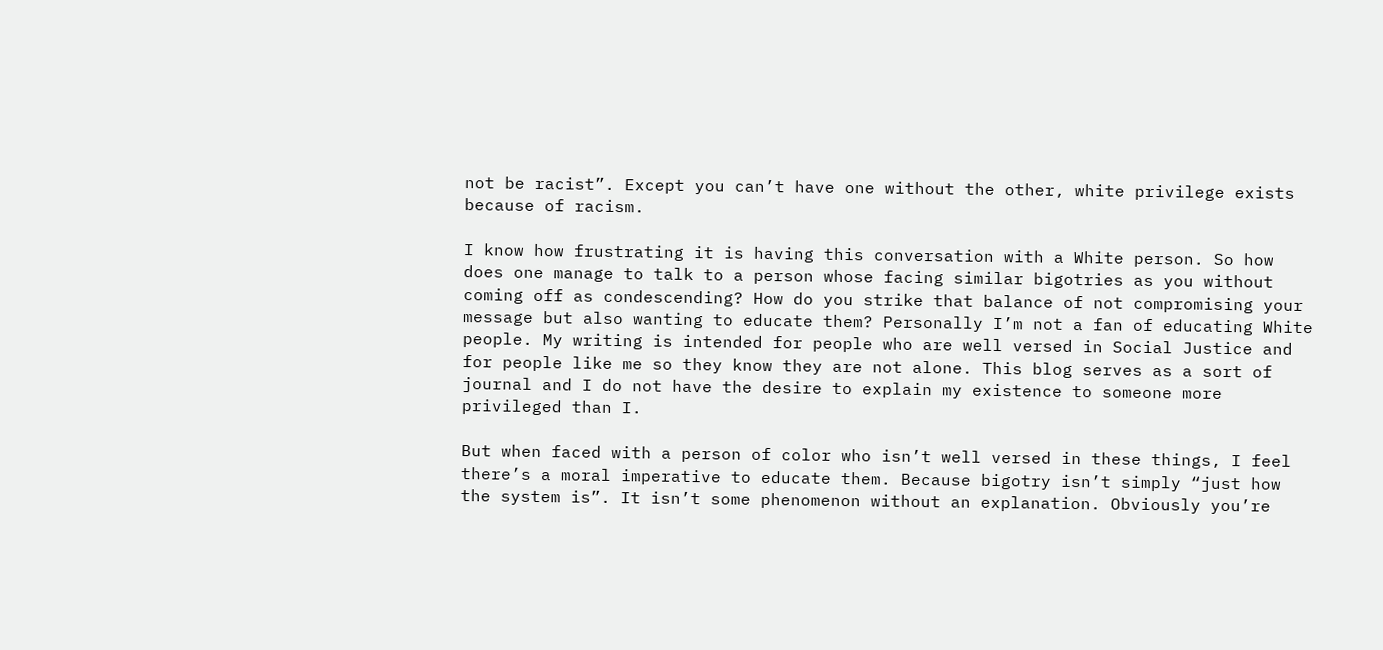not be racist”. Except you can’t have one without the other, white privilege exists because of racism.

I know how frustrating it is having this conversation with a White person. So how does one manage to talk to a person whose facing similar bigotries as you without coming off as condescending? How do you strike that balance of not compromising your message but also wanting to educate them? Personally I’m not a fan of educating White people. My writing is intended for people who are well versed in Social Justice and for people like me so they know they are not alone. This blog serves as a sort of journal and I do not have the desire to explain my existence to someone more privileged than I.

But when faced with a person of color who isn’t well versed in these things, I feel there’s a moral imperative to educate them. Because bigotry isn’t simply “just how the system is”. It isn’t some phenomenon without an explanation. Obviously you’re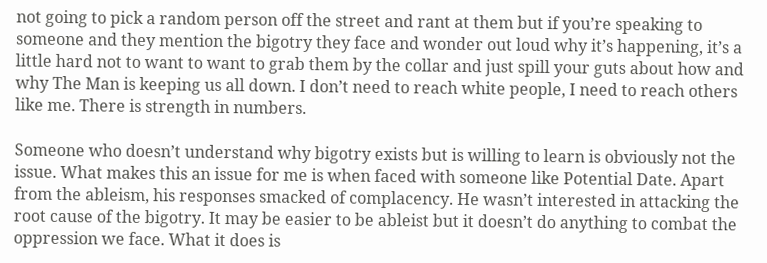not going to pick a random person off the street and rant at them but if you’re speaking to someone and they mention the bigotry they face and wonder out loud why it’s happening, it’s a little hard not to want to want to grab them by the collar and just spill your guts about how and why The Man is keeping us all down. I don’t need to reach white people, I need to reach others like me. There is strength in numbers.

Someone who doesn’t understand why bigotry exists but is willing to learn is obviously not the issue. What makes this an issue for me is when faced with someone like Potential Date. Apart from the ableism, his responses smacked of complacency. He wasn’t interested in attacking the root cause of the bigotry. It may be easier to be ableist but it doesn’t do anything to combat the oppression we face. What it does is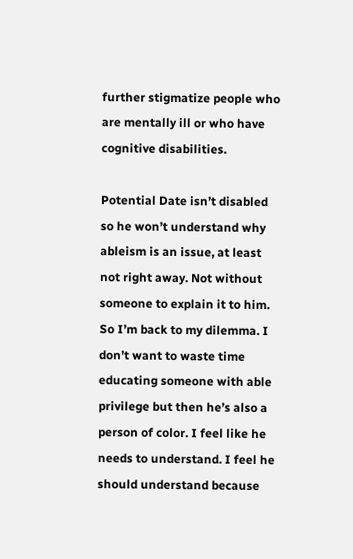further stigmatize people who are mentally ill or who have cognitive disabilities.

Potential Date isn’t disabled so he won’t understand why ableism is an issue, at least not right away. Not without someone to explain it to him. So I’m back to my dilemma. I don’t want to waste time educating someone with able privilege but then he’s also a person of color. I feel like he needs to understand. I feel he should understand because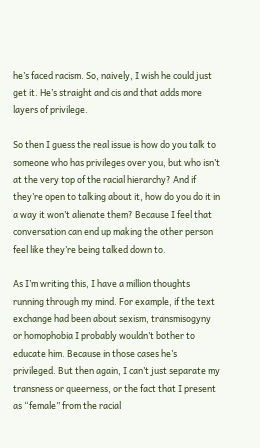he’s faced racism. So, naively, I wish he could just get it. He’s straight and cis and that adds more layers of privilege.

So then I guess the real issue is how do you talk to someone who has privileges over you, but who isn’t at the very top of the racial hierarchy? And if they’re open to talking about it, how do you do it in a way it won’t alienate them? Because I feel that conversation can end up making the other person feel like they’re being talked down to.

As I’m writing this, I have a million thoughts running through my mind. For example, if the text exchange had been about sexism, transmisogyny or homophobia I probably wouldn’t bother to educate him. Because in those cases he’s privileged. But then again, I can’t just separate my transness or queerness, or the fact that I present as “female” from the racial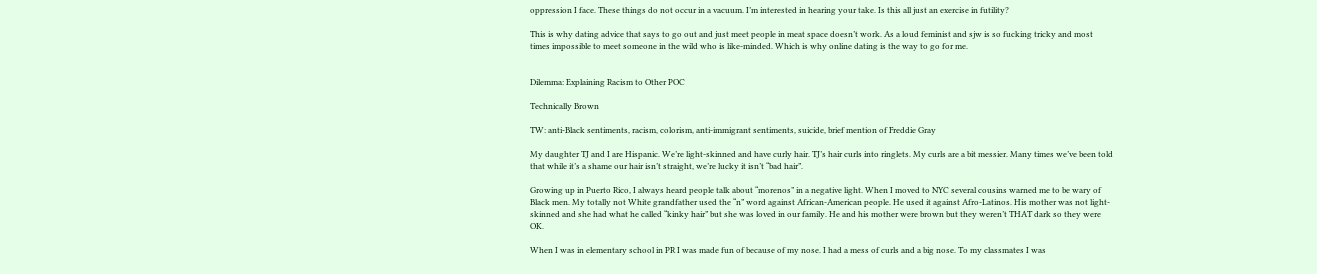oppression I face. These things do not occur in a vacuum. I’m interested in hearing your take. Is this all just an exercise in futility?

This is why dating advice that says to go out and just meet people in meat space doesn’t work. As a loud feminist and sjw is so fucking tricky and most times impossible to meet someone in the wild who is like-minded. Which is why online dating is the way to go for me.


Dilemma: Explaining Racism to Other POC

Technically Brown

TW: anti-Black sentiments, racism, colorism, anti-immigrant sentiments, suicide, brief mention of Freddie Gray

My daughter TJ and I are Hispanic. We’re light-skinned and have curly hair. TJ’s hair curls into ringlets. My curls are a bit messier. Many times we’ve been told that while it’s a shame our hair isn’t straight, we’re lucky it isn’t “bad hair”.

Growing up in Puerto Rico, I always heard people talk about “morenos” in a negative light. When I moved to NYC several cousins warned me to be wary of Black men. My totally not White grandfather used the “n” word against African-American people. He used it against Afro-Latinos. His mother was not light-skinned and she had what he called “kinky hair” but she was loved in our family. He and his mother were brown but they weren’t THAT dark so they were OK.

When I was in elementary school in PR I was made fun of because of my nose. I had a mess of curls and a big nose. To my classmates I was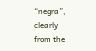“negra”, clearly from the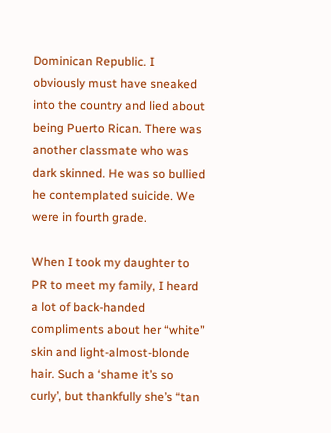Dominican Republic. I obviously must have sneaked into the country and lied about being Puerto Rican. There was another classmate who was dark skinned. He was so bullied he contemplated suicide. We were in fourth grade.

When I took my daughter to PR to meet my family, I heard a lot of back-handed compliments about her “white” skin and light-almost-blonde hair. Such a ‘shame it’s so curly’, but thankfully she’s “tan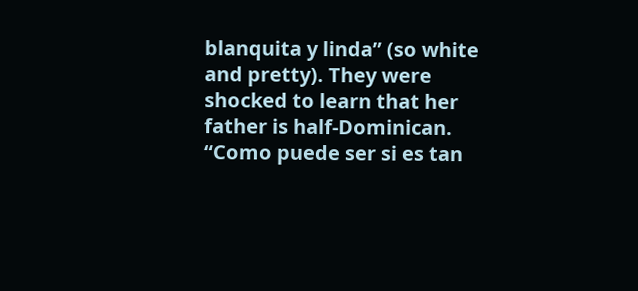blanquita y linda” (so white and pretty). They were shocked to learn that her father is half-Dominican. “Como puede ser si es tan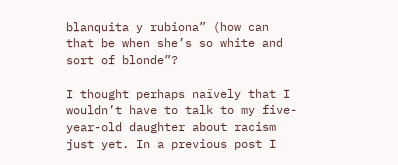blanquita y rubiona” (how can that be when she’s so white and sort of blonde”?

I thought perhaps naïvely that I wouldn’t have to talk to my five-year-old daughter about racism just yet. In a previous post I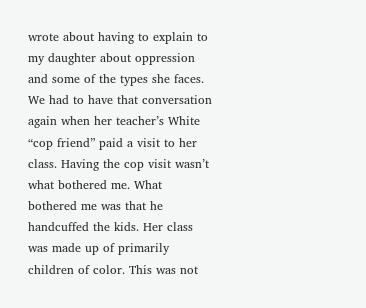wrote about having to explain to my daughter about oppression and some of the types she faces. We had to have that conversation again when her teacher’s White “cop friend” paid a visit to her class. Having the cop visit wasn’t what bothered me. What bothered me was that he handcuffed the kids. Her class was made up of primarily children of color. This was not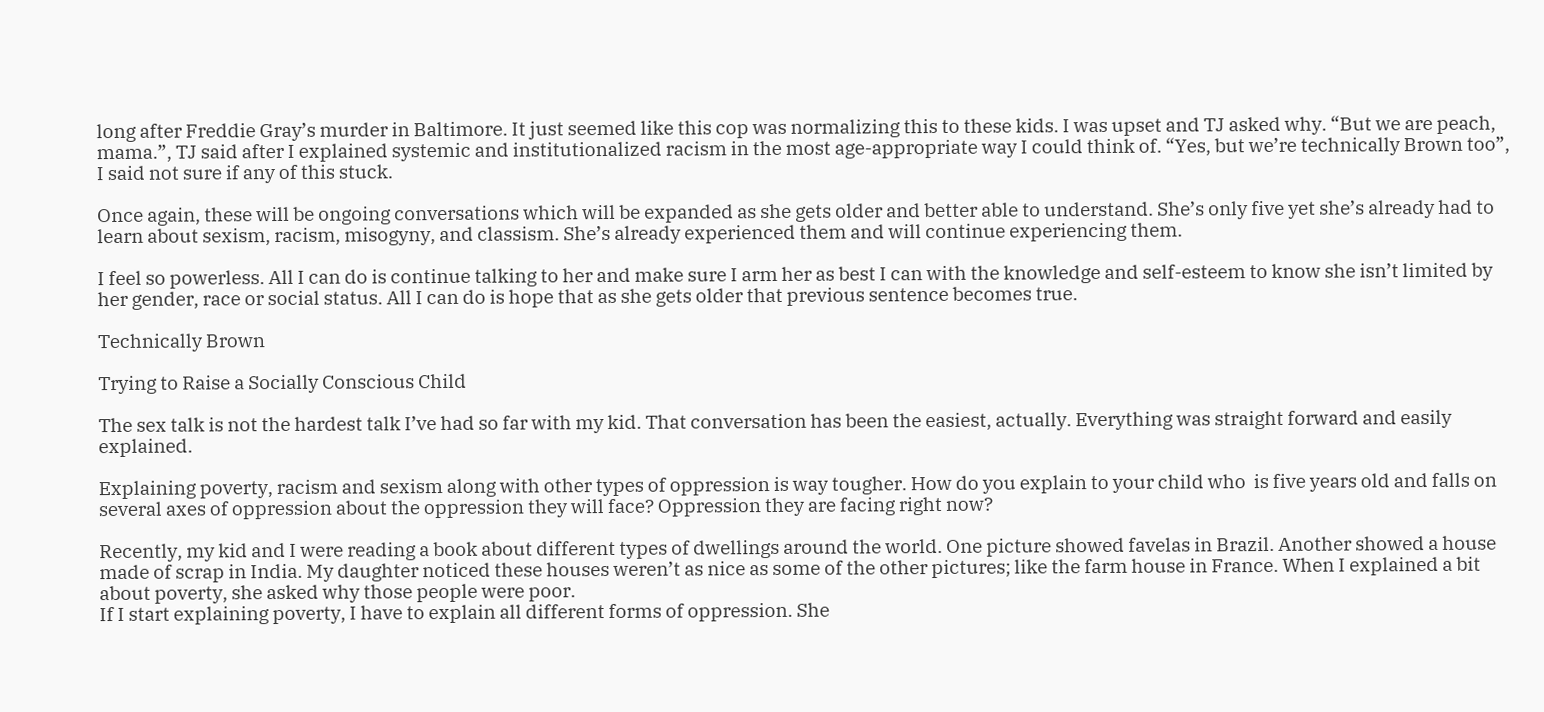long after Freddie Gray’s murder in Baltimore. It just seemed like this cop was normalizing this to these kids. I was upset and TJ asked why. “But we are peach, mama.”, TJ said after I explained systemic and institutionalized racism in the most age-appropriate way I could think of. “Yes, but we’re technically Brown too”, I said not sure if any of this stuck.

Once again, these will be ongoing conversations which will be expanded as she gets older and better able to understand. She’s only five yet she’s already had to learn about sexism, racism, misogyny, and classism. She’s already experienced them and will continue experiencing them.

I feel so powerless. All I can do is continue talking to her and make sure I arm her as best I can with the knowledge and self-esteem to know she isn’t limited by her gender, race or social status. All I can do is hope that as she gets older that previous sentence becomes true.

Technically Brown

Trying to Raise a Socially Conscious Child

The sex talk is not the hardest talk I’ve had so far with my kid. That conversation has been the easiest, actually. Everything was straight forward and easily explained.

Explaining poverty, racism and sexism along with other types of oppression is way tougher. How do you explain to your child who  is five years old and falls on several axes of oppression about the oppression they will face? Oppression they are facing right now?

Recently, my kid and I were reading a book about different types of dwellings around the world. One picture showed favelas in Brazil. Another showed a house made of scrap in India. My daughter noticed these houses weren’t as nice as some of the other pictures; like the farm house in France. When I explained a bit about poverty, she asked why those people were poor.
If I start explaining poverty, I have to explain all different forms of oppression. She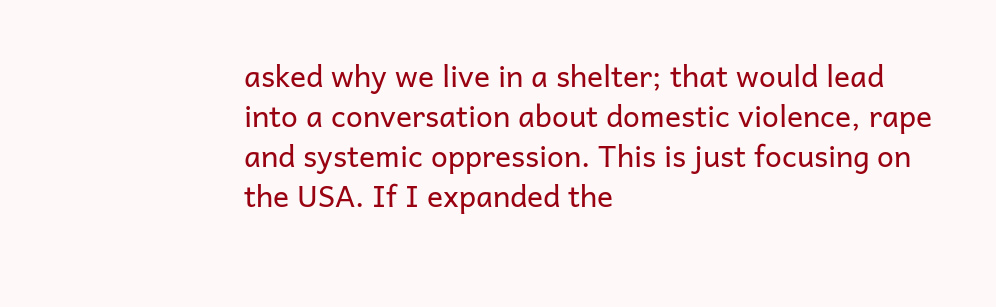asked why we live in a shelter; that would lead into a conversation about domestic violence, rape and systemic oppression. This is just focusing on the USA. If I expanded the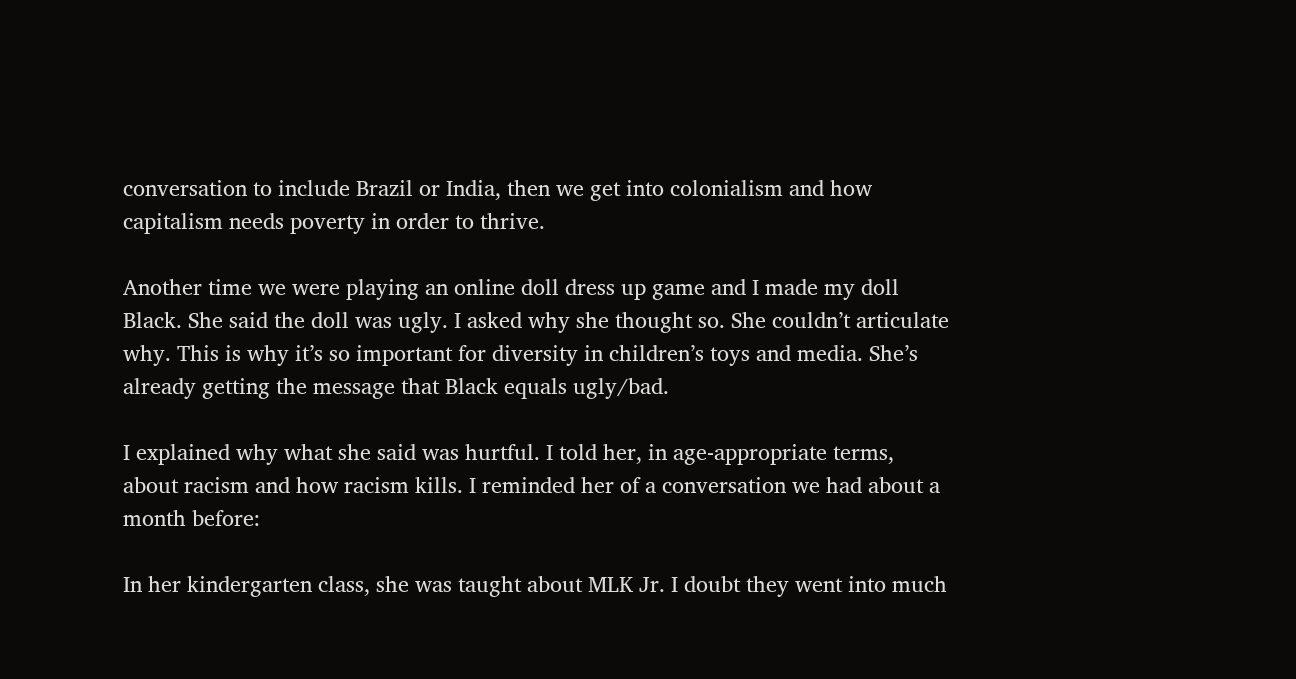conversation to include Brazil or India, then we get into colonialism and how capitalism needs poverty in order to thrive.

Another time we were playing an online doll dress up game and I made my doll Black. She said the doll was ugly. I asked why she thought so. She couldn’t articulate why. This is why it’s so important for diversity in children’s toys and media. She’s already getting the message that Black equals ugly/bad.

I explained why what she said was hurtful. I told her, in age-appropriate terms, about racism and how racism kills. I reminded her of a conversation we had about a month before:

In her kindergarten class, she was taught about MLK Jr. I doubt they went into much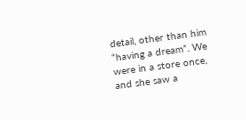detail, other than him “having a dream”. We were in a store once, and she saw a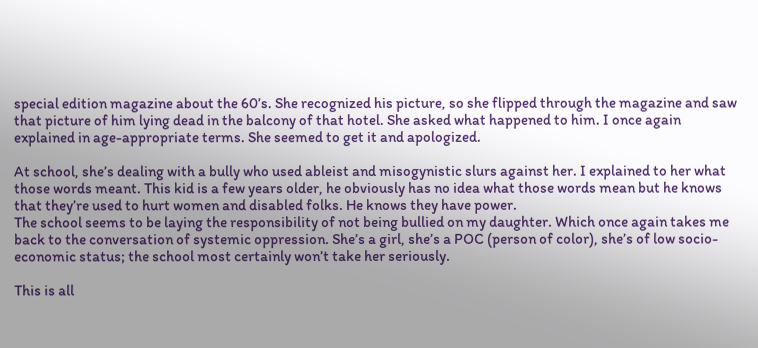special edition magazine about the 60’s. She recognized his picture, so she flipped through the magazine and saw that picture of him lying dead in the balcony of that hotel. She asked what happened to him. I once again explained in age-appropriate terms. She seemed to get it and apologized.

At school, she’s dealing with a bully who used ableist and misogynistic slurs against her. I explained to her what those words meant. This kid is a few years older, he obviously has no idea what those words mean but he knows that they’re used to hurt women and disabled folks. He knows they have power.
The school seems to be laying the responsibility of not being bullied on my daughter. Which once again takes me back to the conversation of systemic oppression. She’s a girl, she’s a POC (person of color), she’s of low socio-economic status; the school most certainly won’t take her seriously.

This is all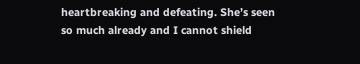heartbreaking and defeating. She’s seen so much already and I cannot shield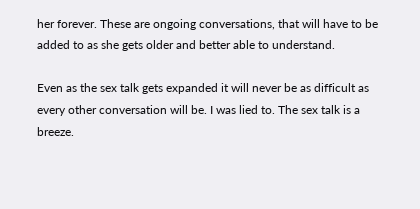her forever. These are ongoing conversations, that will have to be added to as she gets older and better able to understand.

Even as the sex talk gets expanded it will never be as difficult as every other conversation will be. I was lied to. The sex talk is a breeze.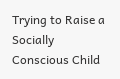Trying to Raise a Socially Conscious Child